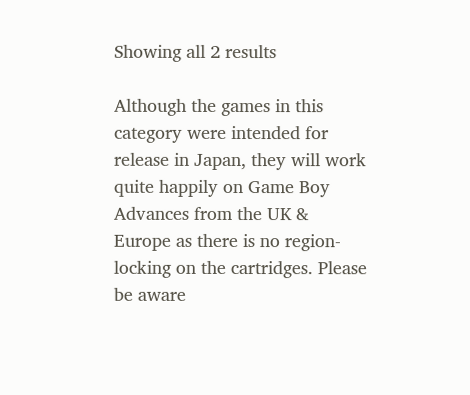Showing all 2 results

Although the games in this category were intended for release in Japan, they will work quite happily on Game Boy Advances from the UK & Europe as there is no region-locking on the cartridges. Please be aware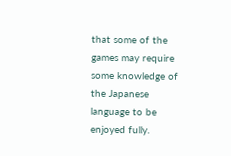that some of the games may require some knowledge of the Japanese language to be enjoyed fully.